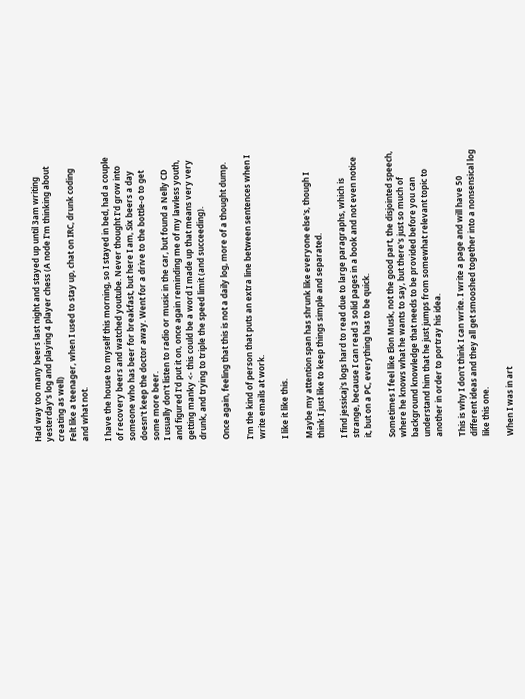Had way too many beers last night and stayed up until 3am writing yesterday's log and playing 4 player chess (A node I'm thinking about creating as well)
Felt like a teenager, when I used to stay up, chat on IRC, drunk coding and what not.

I have the house to myself this morning, so I stayed in bed, had a couple of recovery beers and watched youtube. Never thought I'd grow into someone who has beer for breakfast, but here I am, Six beers a day doesn't keep the doctor away. Went for a drive to the bottle-o to get some more beer.
I usually don't listen to radio or music in the car, but found a Nelly CD and figured I'd put it on, once again reminding me of my lawless youth, getting manky <- this could be a word I made up that means very very drunk, and trying to triple the speed limit (and succeeding).

Once again, feeling that this is not a daily log, more of a thought dump.

I'm the kind of person that puts an extra line between sentences when I write emails at work.

I like it like this.

Maybe my attention span has shrunk like everyone else's, though I think I just like to keep things simple and separated.

I find jessicaj's logs hard to read due to large paragraphs, which is strange, because I can read 3 solid pages in a book and not even notice it, but on a PC, everything has to be quick.

Sometimes I feel like Elon Musk, not the good part, the disjointed speech, where he knows what he wants to say, but there's just so much of background knowledge that needs to be provided before you can understand him that he just jumps from somewhat relevant topic to another in order to portray his idea.

This is why I don't think I can write. I write a page and will have 50 different ideas and they all get smooshed together into a nonsensical log like this one.

When I was in art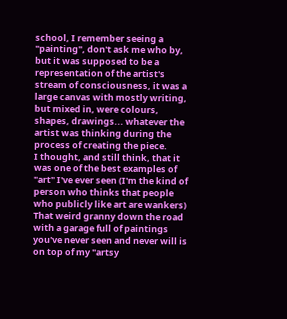school, I remember seeing a "painting", don't ask me who by, but it was supposed to be a representation of the artist's stream of consciousness, it was a large canvas with mostly writing, but mixed in, were colours, shapes, drawings... whatever the artist was thinking during the process of creating the piece.
I thought, and still think, that it was one of the best examples of "art" I've ever seen (I'm the kind of person who thinks that people who publicly like art are wankers) That weird granny down the road with a garage full of paintings you've never seen and never will is on top of my "artsy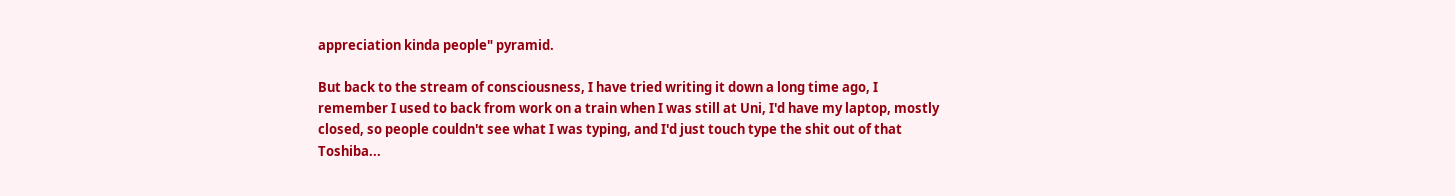appreciation kinda people" pyramid.

But back to the stream of consciousness, I have tried writing it down a long time ago, I remember I used to back from work on a train when I was still at Uni, I'd have my laptop, mostly closed, so people couldn't see what I was typing, and I'd just touch type the shit out of that Toshiba...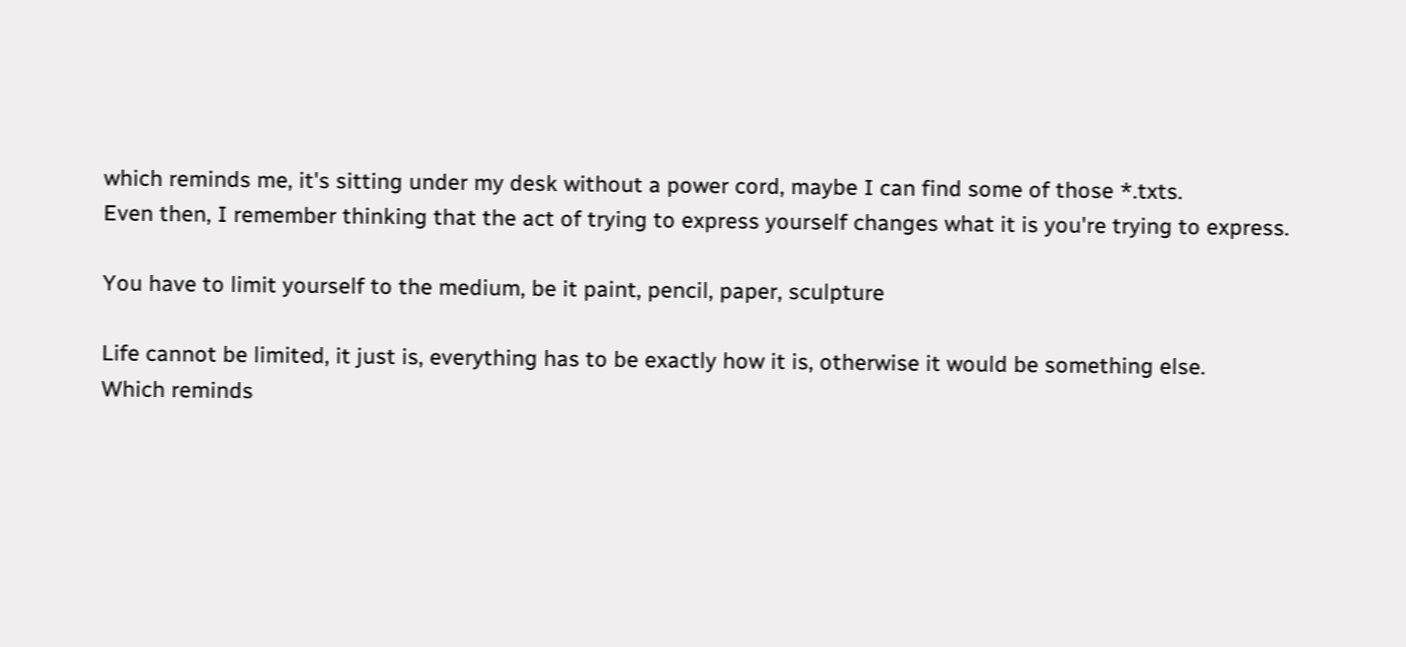which reminds me, it's sitting under my desk without a power cord, maybe I can find some of those *.txts.
Even then, I remember thinking that the act of trying to express yourself changes what it is you're trying to express.

You have to limit yourself to the medium, be it paint, pencil, paper, sculpture

Life cannot be limited, it just is, everything has to be exactly how it is, otherwise it would be something else.
Which reminds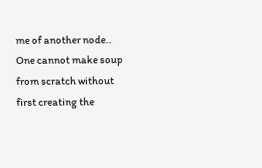me of another node.. One cannot make soup from scratch without first creating the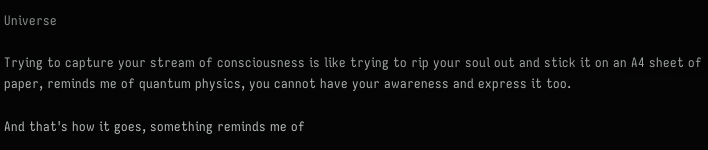Universe

Trying to capture your stream of consciousness is like trying to rip your soul out and stick it on an A4 sheet of paper, reminds me of quantum physics, you cannot have your awareness and express it too.

And that's how it goes, something reminds me of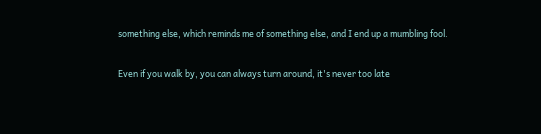something else, which reminds me of something else, and I end up a mumbling fool.

Even if you walk by, you can always turn around, it's never too late